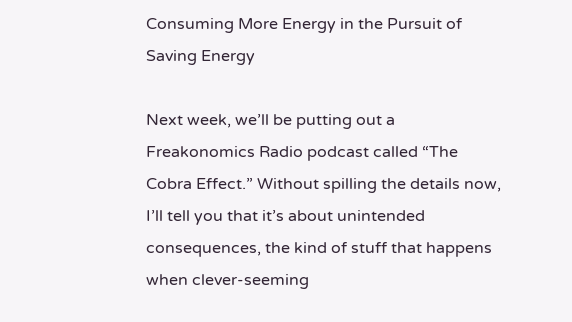Consuming More Energy in the Pursuit of Saving Energy

Next week, we’ll be putting out a Freakonomics Radio podcast called “The Cobra Effect.” Without spilling the details now, I’ll tell you that it’s about unintended consequences, the kind of stuff that happens when clever-seeming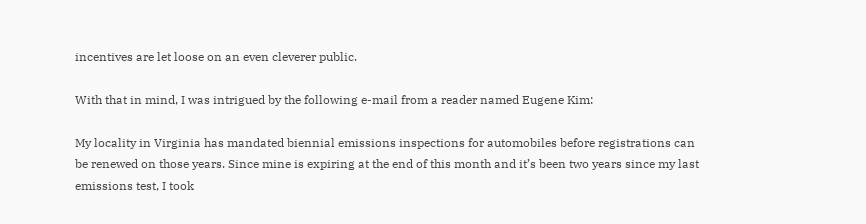incentives are let loose on an even cleverer public.

With that in mind, I was intrigued by the following e-mail from a reader named Eugene Kim:

My locality in Virginia has mandated biennial emissions inspections for automobiles before registrations can be renewed on those years. Since mine is expiring at the end of this month and it’s been two years since my last emissions test, I took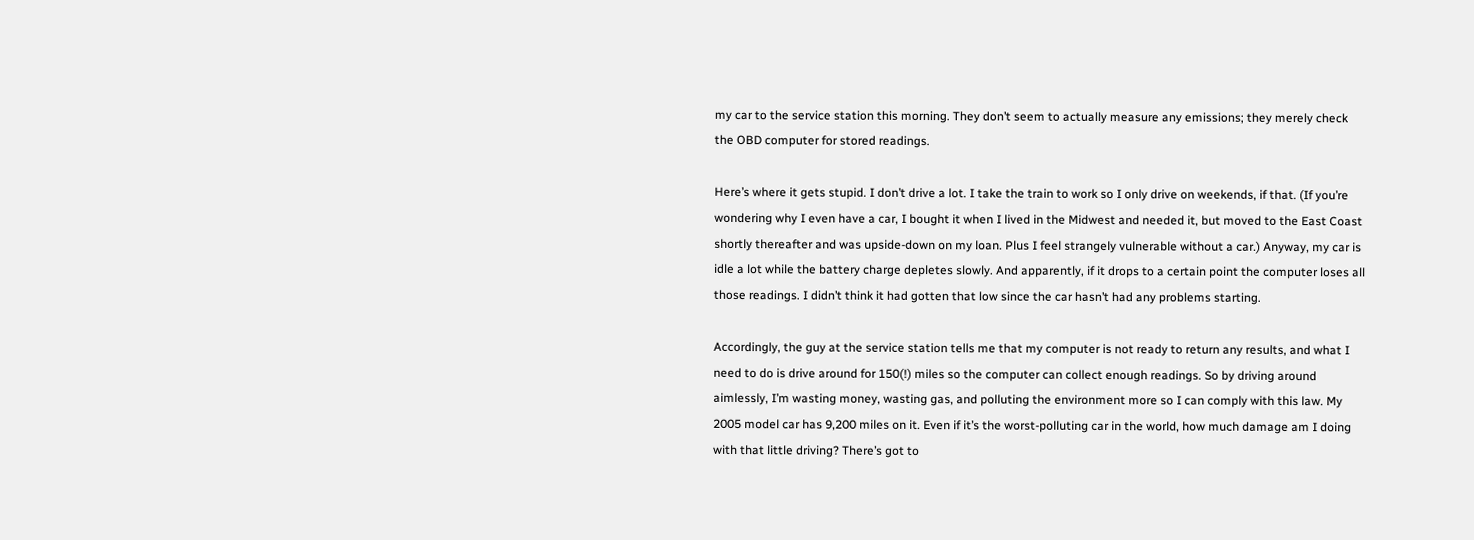my car to the service station this morning. They don’t seem to actually measure any emissions; they merely check the OBD computer for stored readings.

Here’s where it gets stupid. I don’t drive a lot. I take the train to work so I only drive on weekends, if that. (If you’re wondering why I even have a car, I bought it when I lived in the Midwest and needed it, but moved to the East Coast shortly thereafter and was upside-down on my loan. Plus I feel strangely vulnerable without a car.) Anyway, my car is idle a lot while the battery charge depletes slowly. And apparently, if it drops to a certain point the computer loses all those readings. I didn’t think it had gotten that low since the car hasn’t had any problems starting.

Accordingly, the guy at the service station tells me that my computer is not ready to return any results, and what I need to do is drive around for 150(!) miles so the computer can collect enough readings. So by driving around aimlessly, I’m wasting money, wasting gas, and polluting the environment more so I can comply with this law. My 2005 model car has 9,200 miles on it. Even if it’s the worst-polluting car in the world, how much damage am I doing with that little driving? There’s got to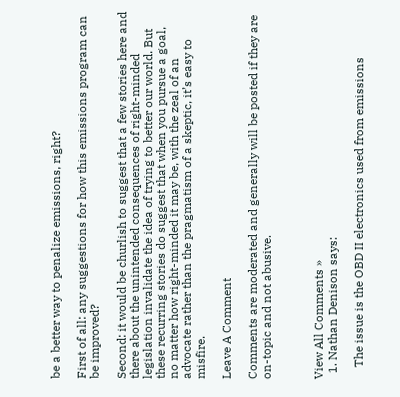be a better way to penalize emissions, right?

First of all: any suggestions for how this emissions program can be improved?

Second: it would be churlish to suggest that a few stories here and there about the unintended consequences of right-minded legislation invalidate the idea of trying to better our world. But these recurring stories do suggest that when you pursue a goal, no matter how right-minded it may be, with the zeal of an advocate rather than the pragmatism of a skeptic, it’s easy to misfire.

Leave A Comment

Comments are moderated and generally will be posted if they are on-topic and not abusive.



View All Comments »
  1. Nathan Denison says:

    The issue is the OBD II electronics used from emissions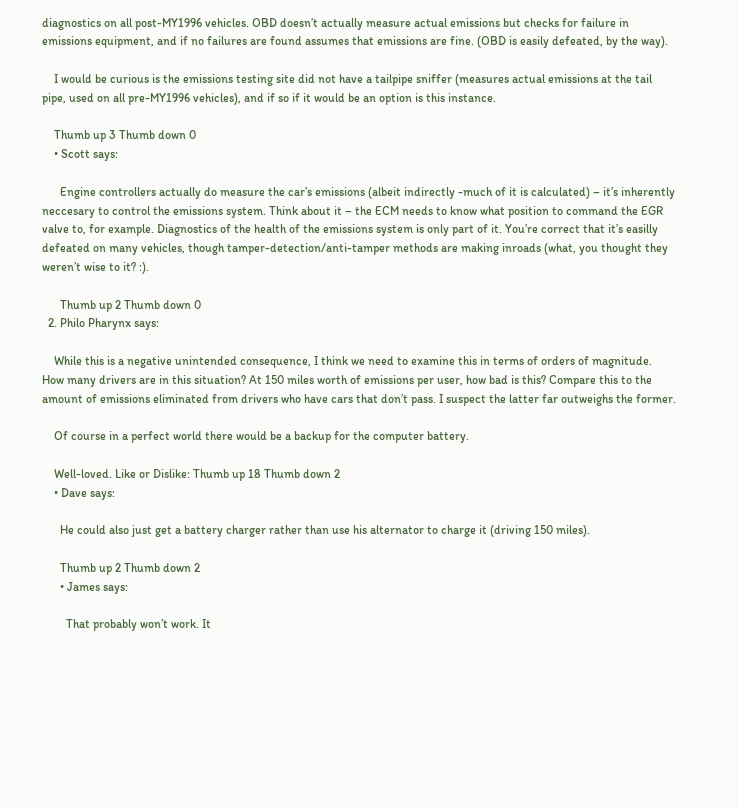diagnostics on all post-MY1996 vehicles. OBD doesn’t actually measure actual emissions but checks for failure in emissions equipment, and if no failures are found assumes that emissions are fine. (OBD is easily defeated, by the way).

    I would be curious is the emissions testing site did not have a tailpipe sniffer (measures actual emissions at the tail pipe, used on all pre-MY1996 vehicles), and if so if it would be an option is this instance.

    Thumb up 3 Thumb down 0
    • Scott says:

      Engine controllers actually do measure the car’s emissions (albeit indirectly -much of it is calculated) – it’s inherently neccesary to control the emissions system. Think about it – the ECM needs to know what position to command the EGR valve to, for example. Diagnostics of the health of the emissions system is only part of it. You’re correct that it’s easilly defeated on many vehicles, though tamper-detection/anti-tamper methods are making inroads (what, you thought they weren’t wise to it? :).

      Thumb up 2 Thumb down 0
  2. Philo Pharynx says:

    While this is a negative unintended consequence, I think we need to examine this in terms of orders of magnitude. How many drivers are in this situation? At 150 miles worth of emissions per user, how bad is this? Compare this to the amount of emissions eliminated from drivers who have cars that don’t pass. I suspect the latter far outweighs the former.

    Of course in a perfect world there would be a backup for the computer battery.

    Well-loved. Like or Dislike: Thumb up 18 Thumb down 2
    • Dave says:

      He could also just get a battery charger rather than use his alternator to charge it (driving 150 miles).

      Thumb up 2 Thumb down 2
      • James says:

        That probably won’t work. It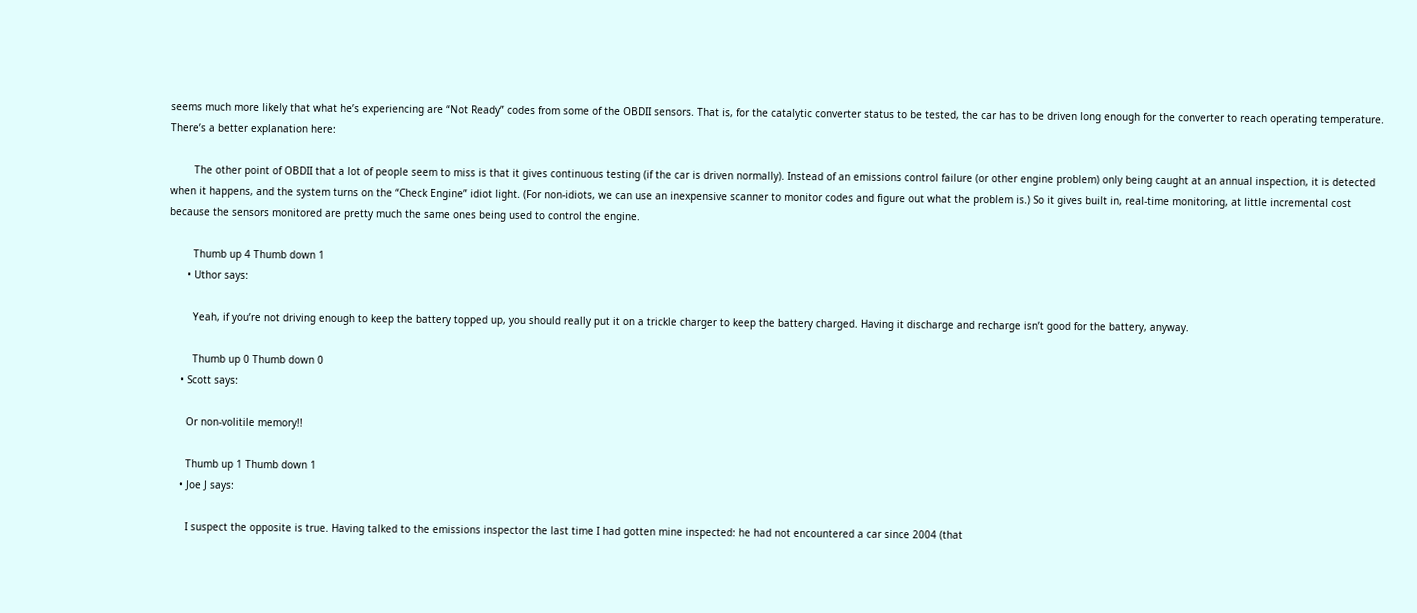seems much more likely that what he’s experiencing are “Not Ready” codes from some of the OBDII sensors. That is, for the catalytic converter status to be tested, the car has to be driven long enough for the converter to reach operating temperature. There’s a better explanation here:

        The other point of OBDII that a lot of people seem to miss is that it gives continuous testing (if the car is driven normally). Instead of an emissions control failure (or other engine problem) only being caught at an annual inspection, it is detected when it happens, and the system turns on the “Check Engine” idiot light. (For non-idiots, we can use an inexpensive scanner to monitor codes and figure out what the problem is.) So it gives built in, real-time monitoring, at little incremental cost because the sensors monitored are pretty much the same ones being used to control the engine.

        Thumb up 4 Thumb down 1
      • Uthor says:

        Yeah, if you’re not driving enough to keep the battery topped up, you should really put it on a trickle charger to keep the battery charged. Having it discharge and recharge isn’t good for the battery, anyway.

        Thumb up 0 Thumb down 0
    • Scott says:

      Or non-volitile memory!!

      Thumb up 1 Thumb down 1
    • Joe J says:

      I suspect the opposite is true. Having talked to the emissions inspector the last time I had gotten mine inspected: he had not encountered a car since 2004 (that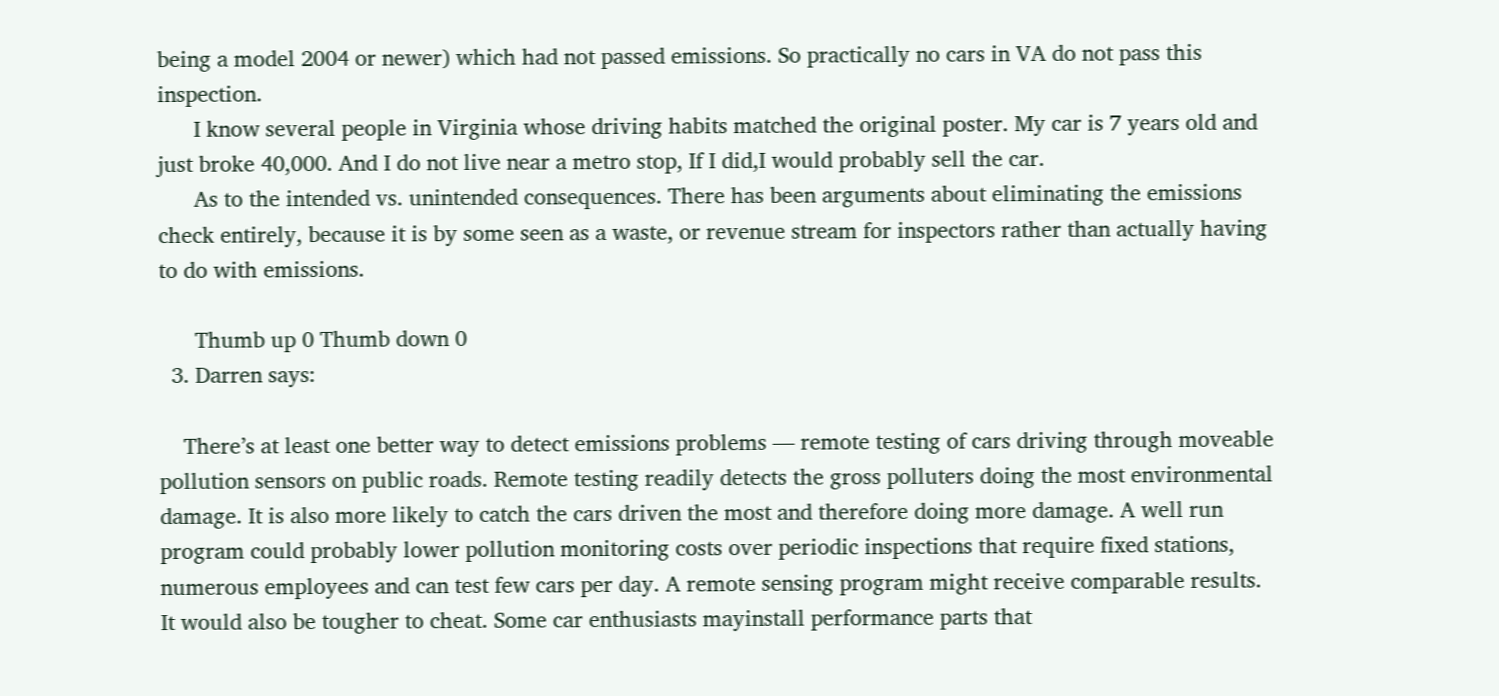being a model 2004 or newer) which had not passed emissions. So practically no cars in VA do not pass this inspection.
      I know several people in Virginia whose driving habits matched the original poster. My car is 7 years old and just broke 40,000. And I do not live near a metro stop, If I did,I would probably sell the car.
      As to the intended vs. unintended consequences. There has been arguments about eliminating the emissions check entirely, because it is by some seen as a waste, or revenue stream for inspectors rather than actually having to do with emissions.

      Thumb up 0 Thumb down 0
  3. Darren says:

    There’s at least one better way to detect emissions problems — remote testing of cars driving through moveable pollution sensors on public roads. Remote testing readily detects the gross polluters doing the most environmental damage. It is also more likely to catch the cars driven the most and therefore doing more damage. A well run program could probably lower pollution monitoring costs over periodic inspections that require fixed stations, numerous employees and can test few cars per day. A remote sensing program might receive comparable results. It would also be tougher to cheat. Some car enthusiasts mayinstall performance parts that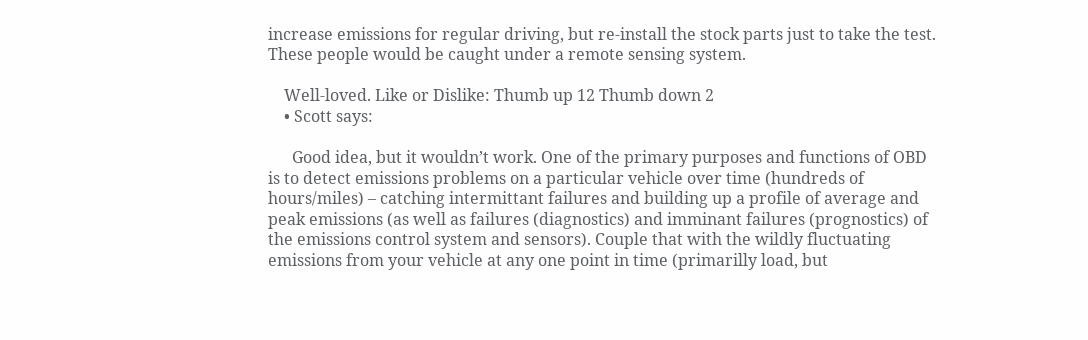increase emissions for regular driving, but re-install the stock parts just to take the test. These people would be caught under a remote sensing system.

    Well-loved. Like or Dislike: Thumb up 12 Thumb down 2
    • Scott says:

      Good idea, but it wouldn’t work. One of the primary purposes and functions of OBD is to detect emissions problems on a particular vehicle over time (hundreds of hours/miles) – catching intermittant failures and building up a profile of average and peak emissions (as well as failures (diagnostics) and imminant failures (prognostics) of the emissions control system and sensors). Couple that with the wildly fluctuating emissions from your vehicle at any one point in time (primarilly load, but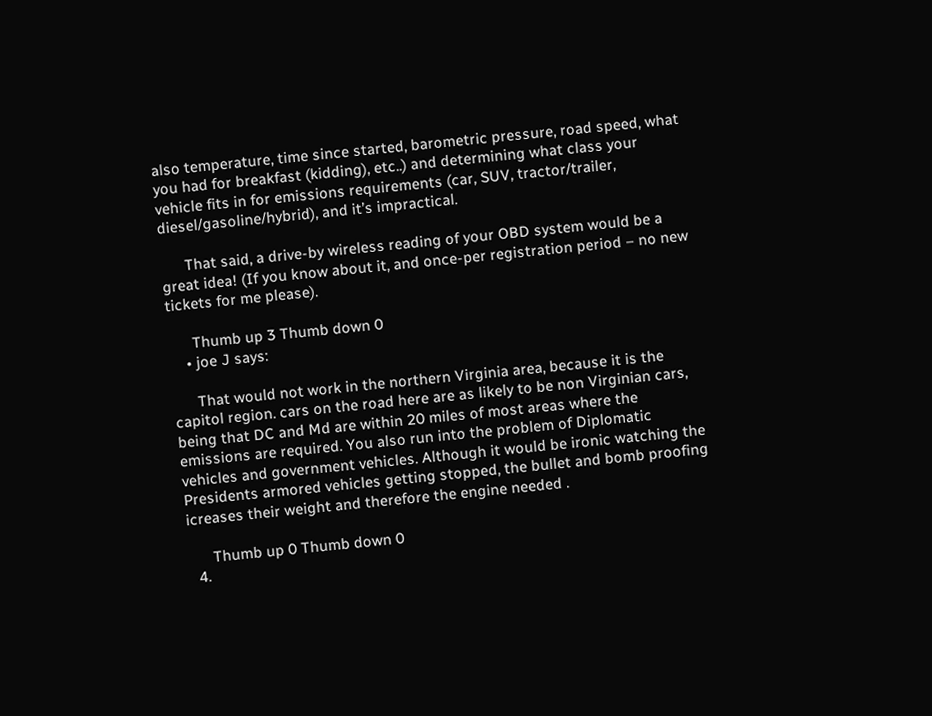also temperature, time since started, barometric pressure, road speed, what you had for breakfast (kidding), etc..) and determining what class your vehicle fits in for emissions requirements (car, SUV, tractor/trailer, diesel/gasoline/hybrid), and it’s impractical.

      That said, a drive-by wireless reading of your OBD system would be a great idea! (If you know about it, and once-per registration period – no new tickets for me please).

      Thumb up 3 Thumb down 0
    • joe J says:

      That would not work in the northern Virginia area, because it is the capitol region. cars on the road here are as likely to be non Virginian cars, being that DC and Md are within 20 miles of most areas where the emissions are required. You also run into the problem of Diplomatic vehicles and government vehicles. Although it would be ironic watching the Presidents armored vehicles getting stopped, the bullet and bomb proofing icreases their weight and therefore the engine needed .

      Thumb up 0 Thumb down 0
  4.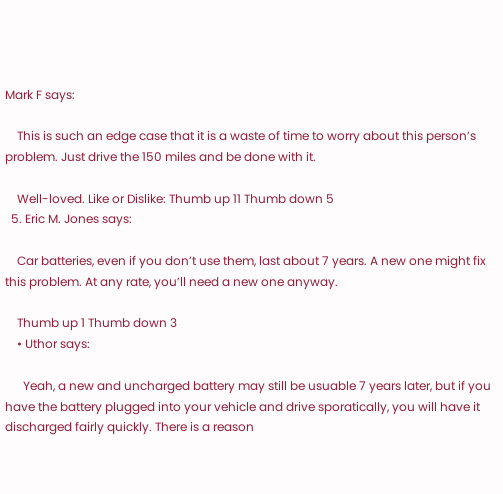Mark F says:

    This is such an edge case that it is a waste of time to worry about this person’s problem. Just drive the 150 miles and be done with it.

    Well-loved. Like or Dislike: Thumb up 11 Thumb down 5
  5. Eric M. Jones says:

    Car batteries, even if you don’t use them, last about 7 years. A new one might fix this problem. At any rate, you’ll need a new one anyway.

    Thumb up 1 Thumb down 3
    • Uthor says:

      Yeah, a new and uncharged battery may still be usuable 7 years later, but if you have the battery plugged into your vehicle and drive sporatically, you will have it discharged fairly quickly. There is a reason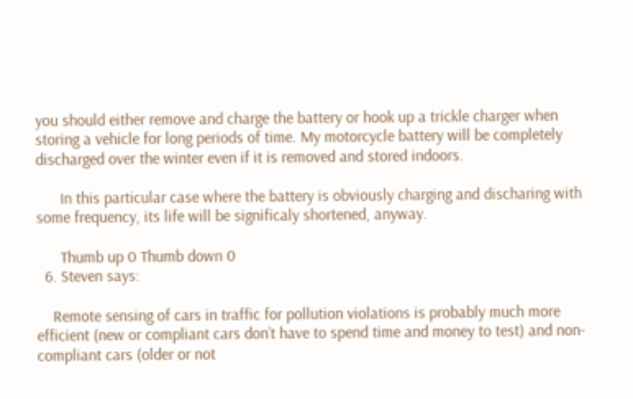you should either remove and charge the battery or hook up a trickle charger when storing a vehicle for long periods of time. My motorcycle battery will be completely discharged over the winter even if it is removed and stored indoors.

      In this particular case where the battery is obviously charging and discharing with some frequency, its life will be significaly shortened, anyway.

      Thumb up 0 Thumb down 0
  6. Steven says:

    Remote sensing of cars in traffic for pollution violations is probably much more efficient (new or compliant cars don’t have to spend time and money to test) and non-compliant cars (older or not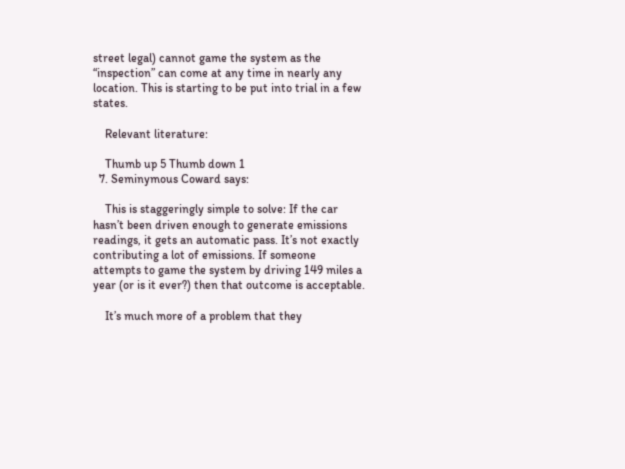street legal) cannot game the system as the “inspection” can come at any time in nearly any location. This is starting to be put into trial in a few states.

    Relevant literature:

    Thumb up 5 Thumb down 1
  7. Seminymous Coward says:

    This is staggeringly simple to solve: If the car hasn’t been driven enough to generate emissions readings, it gets an automatic pass. It’s not exactly contributing a lot of emissions. If someone attempts to game the system by driving 149 miles a year (or is it ever?) then that outcome is acceptable.

    It’s much more of a problem that they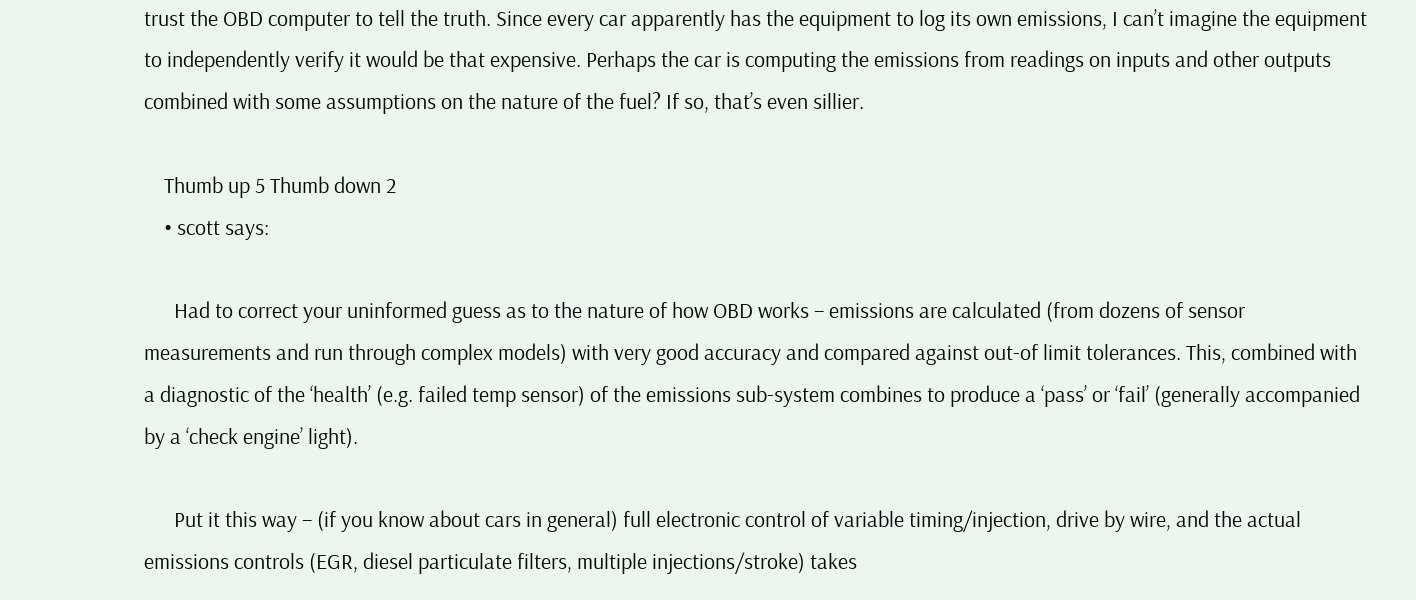trust the OBD computer to tell the truth. Since every car apparently has the equipment to log its own emissions, I can’t imagine the equipment to independently verify it would be that expensive. Perhaps the car is computing the emissions from readings on inputs and other outputs combined with some assumptions on the nature of the fuel? If so, that’s even sillier.

    Thumb up 5 Thumb down 2
    • scott says:

      Had to correct your uninformed guess as to the nature of how OBD works – emissions are calculated (from dozens of sensor measurements and run through complex models) with very good accuracy and compared against out-of limit tolerances. This, combined with a diagnostic of the ‘health’ (e.g. failed temp sensor) of the emissions sub-system combines to produce a ‘pass’ or ‘fail’ (generally accompanied by a ‘check engine’ light).

      Put it this way – (if you know about cars in general) full electronic control of variable timing/injection, drive by wire, and the actual emissions controls (EGR, diesel particulate filters, multiple injections/stroke) takes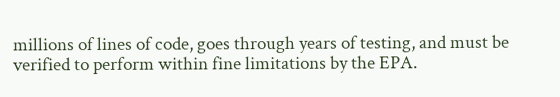millions of lines of code, goes through years of testing, and must be verified to perform within fine limitations by the EPA.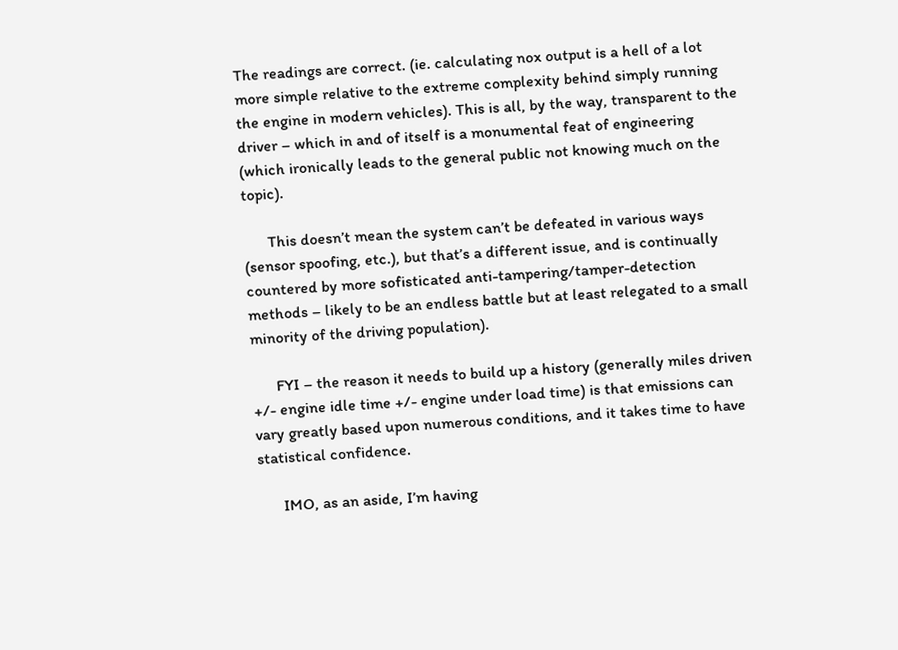The readings are correct. (ie. calculating nox output is a hell of a lot more simple relative to the extreme complexity behind simply running the engine in modern vehicles). This is all, by the way, transparent to the driver – which in and of itself is a monumental feat of engineering (which ironically leads to the general public not knowing much on the topic).

      This doesn’t mean the system can’t be defeated in various ways (sensor spoofing, etc.), but that’s a different issue, and is continually countered by more sofisticated anti-tampering/tamper-detection methods – likely to be an endless battle but at least relegated to a small minority of the driving population).

      FYI – the reason it needs to build up a history (generally miles driven +/- engine idle time +/- engine under load time) is that emissions can vary greatly based upon numerous conditions, and it takes time to have statistical confidence.

      IMO, as an aside, I’m having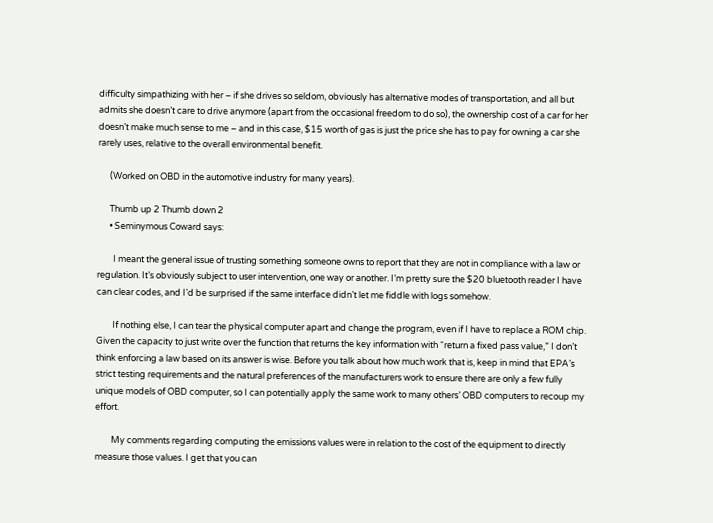difficulty simpathizing with her – if she drives so seldom, obviously has alternative modes of transportation, and all but admits she doesn’t care to drive anymore (apart from the occasional freedom to do so), the ownership cost of a car for her doesn’t make much sense to me – and in this case, $15 worth of gas is just the price she has to pay for owning a car she rarely uses, relative to the overall environmental benefit.

      (Worked on OBD in the automotive industry for many years).

      Thumb up 2 Thumb down 2
      • Seminymous Coward says:

        I meant the general issue of trusting something someone owns to report that they are not in compliance with a law or regulation. It’s obviously subject to user intervention, one way or another. I’m pretty sure the $20 bluetooth reader I have can clear codes, and I’d be surprised if the same interface didn’t let me fiddle with logs somehow.

        If nothing else, I can tear the physical computer apart and change the program, even if I have to replace a ROM chip. Given the capacity to just write over the function that returns the key information with “return a fixed pass value,” I don’t think enforcing a law based on its answer is wise. Before you talk about how much work that is, keep in mind that EPA’s strict testing requirements and the natural preferences of the manufacturers work to ensure there are only a few fully unique models of OBD computer, so I can potentially apply the same work to many others’ OBD computers to recoup my effort.

        My comments regarding computing the emissions values were in relation to the cost of the equipment to directly measure those values. I get that you can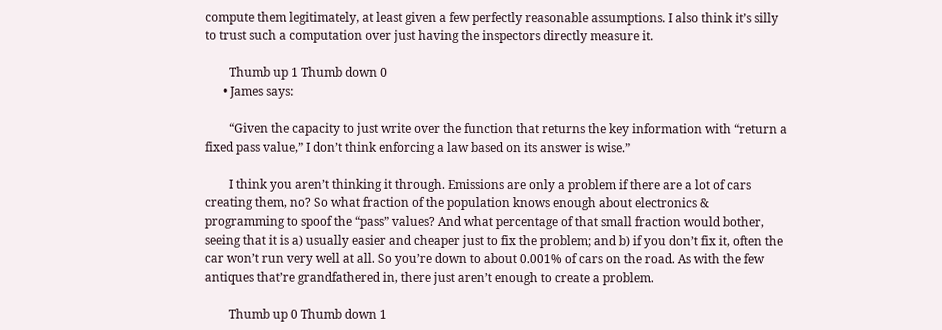compute them legitimately, at least given a few perfectly reasonable assumptions. I also think it’s silly to trust such a computation over just having the inspectors directly measure it.

        Thumb up 1 Thumb down 0
      • James says:

        “Given the capacity to just write over the function that returns the key information with “return a fixed pass value,” I don’t think enforcing a law based on its answer is wise.”

        I think you aren’t thinking it through. Emissions are only a problem if there are a lot of cars creating them, no? So what fraction of the population knows enough about electronics & programming to spoof the “pass” values? And what percentage of that small fraction would bother, seeing that it is a) usually easier and cheaper just to fix the problem; and b) if you don’t fix it, often the car won’t run very well at all. So you’re down to about 0.001% of cars on the road. As with the few antiques that’re grandfathered in, there just aren’t enough to create a problem.

        Thumb up 0 Thumb down 1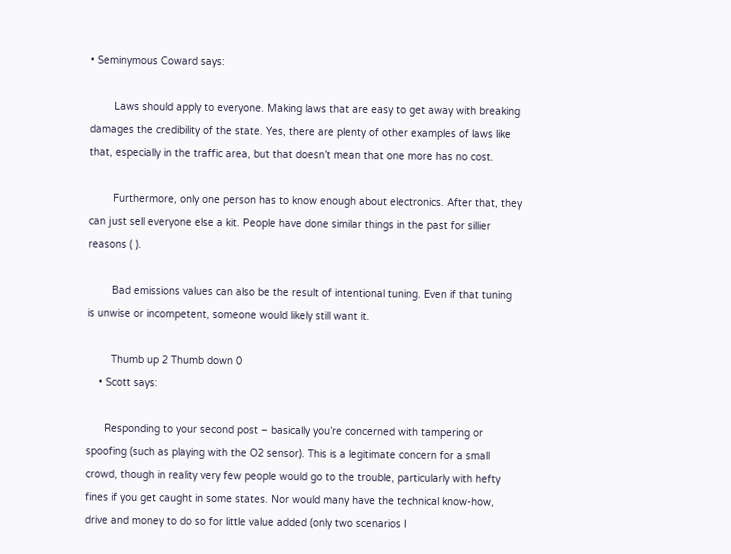• Seminymous Coward says:

        Laws should apply to everyone. Making laws that are easy to get away with breaking damages the credibility of the state. Yes, there are plenty of other examples of laws like that, especially in the traffic area, but that doesn’t mean that one more has no cost.

        Furthermore, only one person has to know enough about electronics. After that, they can just sell everyone else a kit. People have done similar things in the past for sillier reasons ( ).

        Bad emissions values can also be the result of intentional tuning. Even if that tuning is unwise or incompetent, someone would likely still want it.

        Thumb up 2 Thumb down 0
    • Scott says:

      Responding to your second post – basically you’re concerned with tampering or spoofing (such as playing with the O2 sensor). This is a legitimate concern for a small crowd, though in reality very few people would go to the trouble, particularly with hefty fines if you get caught in some states. Nor would many have the technical know-how, drive and money to do so for little value added (only two scenarios I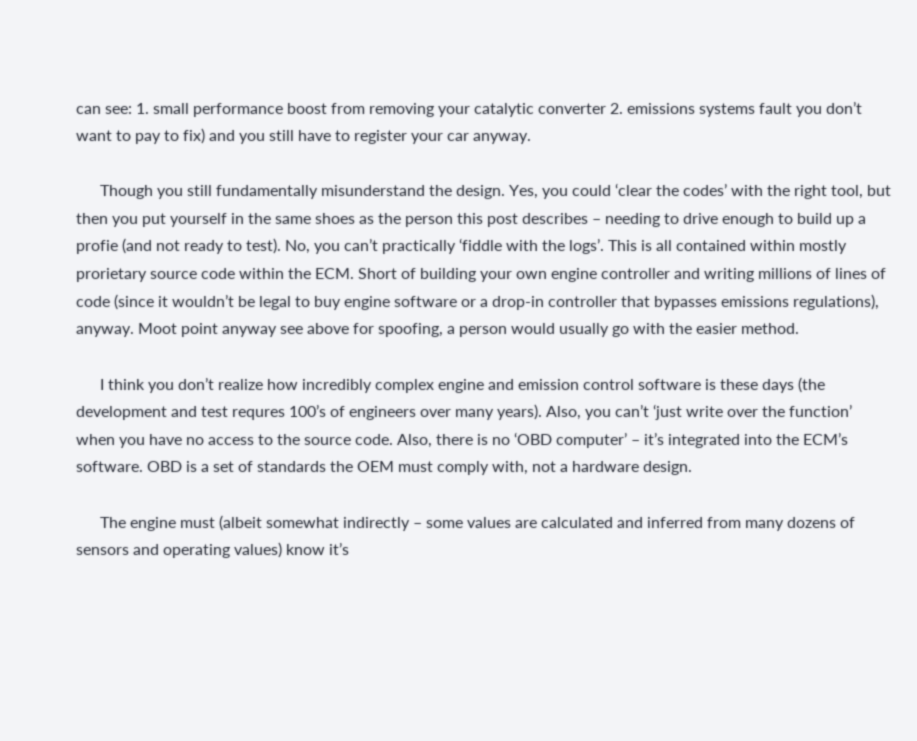can see: 1. small performance boost from removing your catalytic converter 2. emissions systems fault you don’t want to pay to fix) and you still have to register your car anyway.

      Though you still fundamentally misunderstand the design. Yes, you could ‘clear the codes’ with the right tool, but then you put yourself in the same shoes as the person this post describes – needing to drive enough to build up a profie (and not ready to test). No, you can’t practically ‘fiddle with the logs’. This is all contained within mostly prorietary source code within the ECM. Short of building your own engine controller and writing millions of lines of code (since it wouldn’t be legal to buy engine software or a drop-in controller that bypasses emissions regulations), anyway. Moot point anyway see above for spoofing, a person would usually go with the easier method.

      I think you don’t realize how incredibly complex engine and emission control software is these days (the development and test requres 100’s of engineers over many years). Also, you can’t ‘just write over the function’ when you have no access to the source code. Also, there is no ‘OBD computer’ – it’s integrated into the ECM’s software. OBD is a set of standards the OEM must comply with, not a hardware design.

      The engine must (albeit somewhat indirectly – some values are calculated and inferred from many dozens of sensors and operating values) know it’s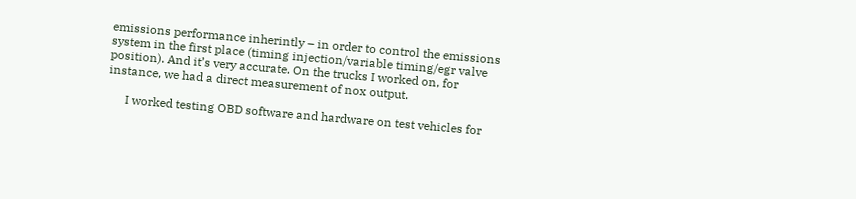emissions performance inherintly – in order to control the emissions system in the first place (timing injection/variable timing/egr valve position). And it’s very accurate. On the trucks I worked on, for instance, we had a direct measurement of nox output.

      I worked testing OBD software and hardware on test vehicles for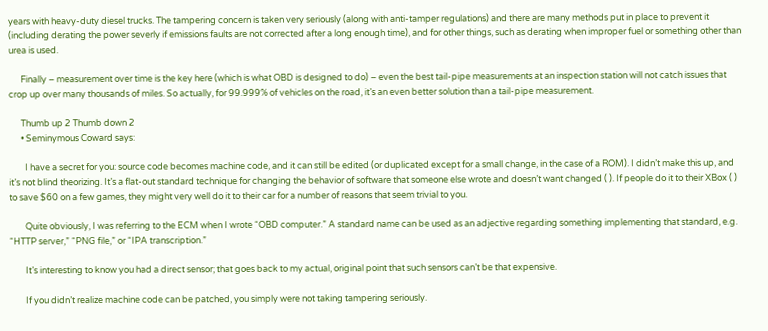years with heavy-duty diesel trucks. The tampering concern is taken very seriously (along with anti-tamper regulations) and there are many methods put in place to prevent it (including derating the power severly if emissions faults are not corrected after a long enough time), and for other things, such as derating when improper fuel or something other than urea is used.

      Finally – measurement over time is the key here (which is what OBD is designed to do) – even the best tail-pipe measurements at an inspection station will not catch issues that crop up over many thousands of miles. So actually, for 99.999% of vehicles on the road, it’s an even better solution than a tail-pipe measurement.

      Thumb up 2 Thumb down 2
      • Seminymous Coward says:

        I have a secret for you: source code becomes machine code, and it can still be edited (or duplicated except for a small change, in the case of a ROM). I didn’t make this up, and it’s not blind theorizing. It’s a flat-out standard technique for changing the behavior of software that someone else wrote and doesn’t want changed ( ). If people do it to their XBox ( ) to save $60 on a few games, they might very well do it to their car for a number of reasons that seem trivial to you.

        Quite obviously, I was referring to the ECM when I wrote “OBD computer.” A standard name can be used as an adjective regarding something implementing that standard, e.g. “HTTP server,” “PNG file,” or “IPA transcription.”

        It’s interesting to know you had a direct sensor; that goes back to my actual, original point that such sensors can’t be that expensive.

        If you didn’t realize machine code can be patched, you simply were not taking tampering seriously.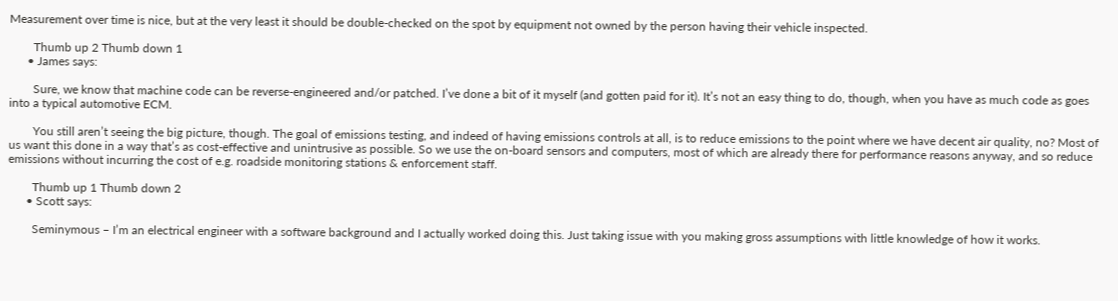Measurement over time is nice, but at the very least it should be double-checked on the spot by equipment not owned by the person having their vehicle inspected.

        Thumb up 2 Thumb down 1
      • James says:

        Sure, we know that machine code can be reverse-engineered and/or patched. I’ve done a bit of it myself (and gotten paid for it). It’s not an easy thing to do, though, when you have as much code as goes into a typical automotive ECM.

        You still aren’t seeing the big picture, though. The goal of emissions testing, and indeed of having emissions controls at all, is to reduce emissions to the point where we have decent air quality, no? Most of us want this done in a way that’s as cost-effective and unintrusive as possible. So we use the on-board sensors and computers, most of which are already there for performance reasons anyway, and so reduce emissions without incurring the cost of e.g. roadside monitoring stations & enforcement staff.

        Thumb up 1 Thumb down 2
      • Scott says:

        Seminymous – I’m an electrical engineer with a software background and I actually worked doing this. Just taking issue with you making gross assumptions with little knowledge of how it works.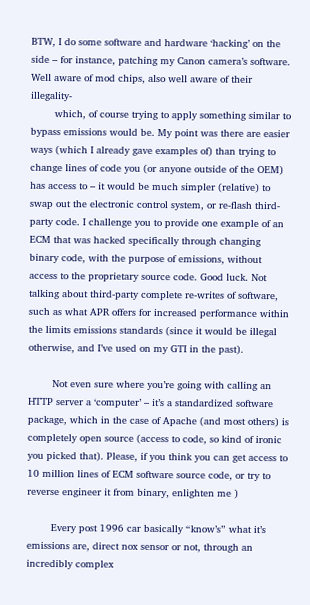BTW, I do some software and hardware ‘hacking’ on the side – for instance, patching my Canon camera’s software. Well aware of mod chips, also well aware of their illegality-
        which, of course trying to apply something similar to bypass emissions would be. My point was there are easier ways (which I already gave examples of) than trying to change lines of code you (or anyone outside of the OEM) has access to – it would be much simpler (relative) to swap out the electronic control system, or re-flash third-party code. I challenge you to provide one example of an ECM that was hacked specifically through changing binary code, with the purpose of emissions, without access to the proprietary source code. Good luck. Not talking about third-party complete re-writes of software, such as what APR offers for increased performance within the limits emissions standards (since it would be illegal otherwise, and I’ve used on my GTI in the past).

        Not even sure where you’re going with calling an HTTP server a ‘computer’ – it’s a standardized software package, which in the case of Apache (and most others) is completely open source (access to code, so kind of ironic you picked that). Please, if you think you can get access to 10 million lines of ECM software source code, or try to reverse engineer it from binary, enlighten me )

        Every post 1996 car basically “know’s” what it’s emissions are, direct nox sensor or not, through an incredibly complex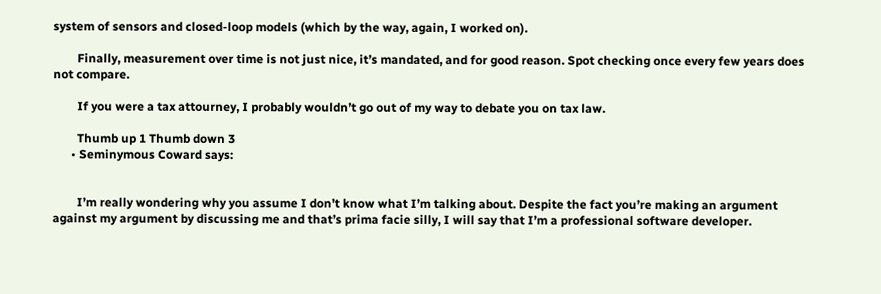system of sensors and closed-loop models (which by the way, again, I worked on).

        Finally, measurement over time is not just nice, it’s mandated, and for good reason. Spot checking once every few years does not compare.

        If you were a tax attourney, I probably wouldn’t go out of my way to debate you on tax law.

        Thumb up 1 Thumb down 3
      • Seminymous Coward says:


        I’m really wondering why you assume I don’t know what I’m talking about. Despite the fact you’re making an argument against my argument by discussing me and that’s prima facie silly, I will say that I’m a professional software developer.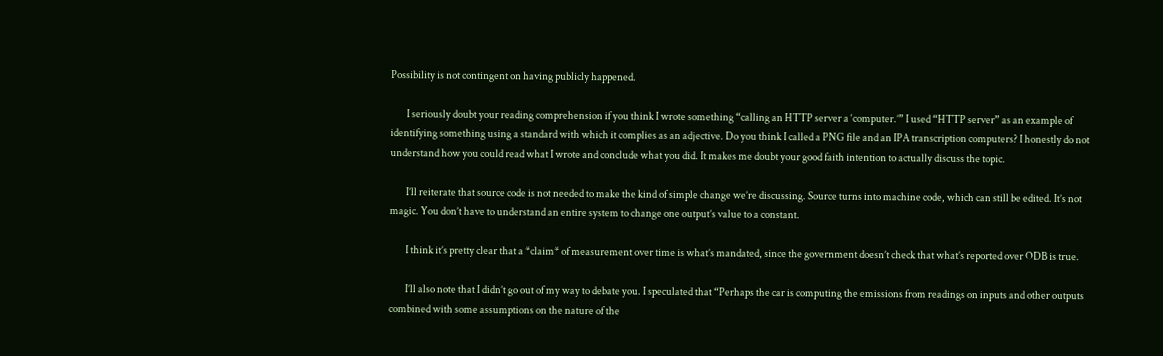Possibility is not contingent on having publicly happened.

        I seriously doubt your reading comprehension if you think I wrote something “calling an HTTP server a ‘computer.’” I used “HTTP server” as an example of identifying something using a standard with which it complies as an adjective. Do you think I called a PNG file and an IPA transcription computers? I honestly do not understand how you could read what I wrote and conclude what you did. It makes me doubt your good faith intention to actually discuss the topic.

        I’ll reiterate that source code is not needed to make the kind of simple change we’re discussing. Source turns into machine code, which can still be edited. It’s not magic. You don’t have to understand an entire system to change one output’s value to a constant.

        I think it’s pretty clear that a *claim* of measurement over time is what’s mandated, since the government doesn’t check that what’s reported over ODB is true.

        I’ll also note that I didn’t go out of my way to debate you. I speculated that “Perhaps the car is computing the emissions from readings on inputs and other outputs combined with some assumptions on the nature of the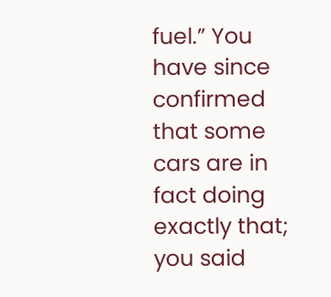fuel.” You have since confirmed that some cars are in fact doing exactly that; you said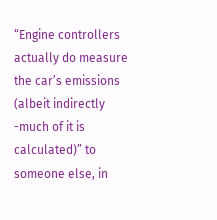“Engine controllers actually do measure the car’s emissions (albeit indirectly -much of it is calculated)” to someone else, in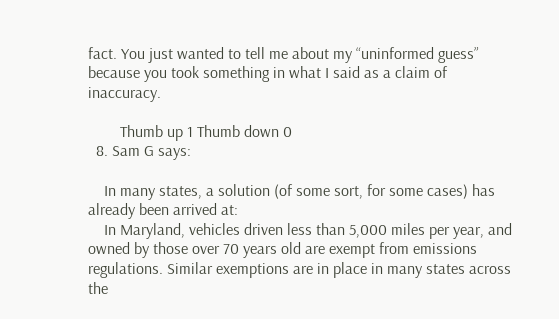fact. You just wanted to tell me about my “uninformed guess” because you took something in what I said as a claim of inaccuracy.

        Thumb up 1 Thumb down 0
  8. Sam G says:

    In many states, a solution (of some sort, for some cases) has already been arrived at:
    In Maryland, vehicles driven less than 5,000 miles per year, and owned by those over 70 years old are exempt from emissions regulations. Similar exemptions are in place in many states across the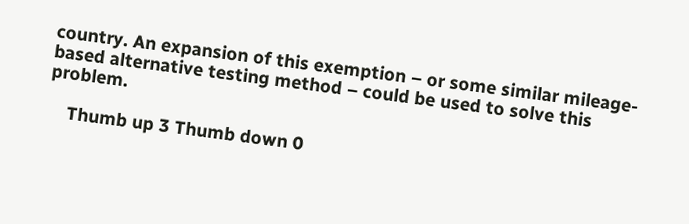country. An expansion of this exemption – or some similar mileage-based alternative testing method – could be used to solve this problem.

    Thumb up 3 Thumb down 0